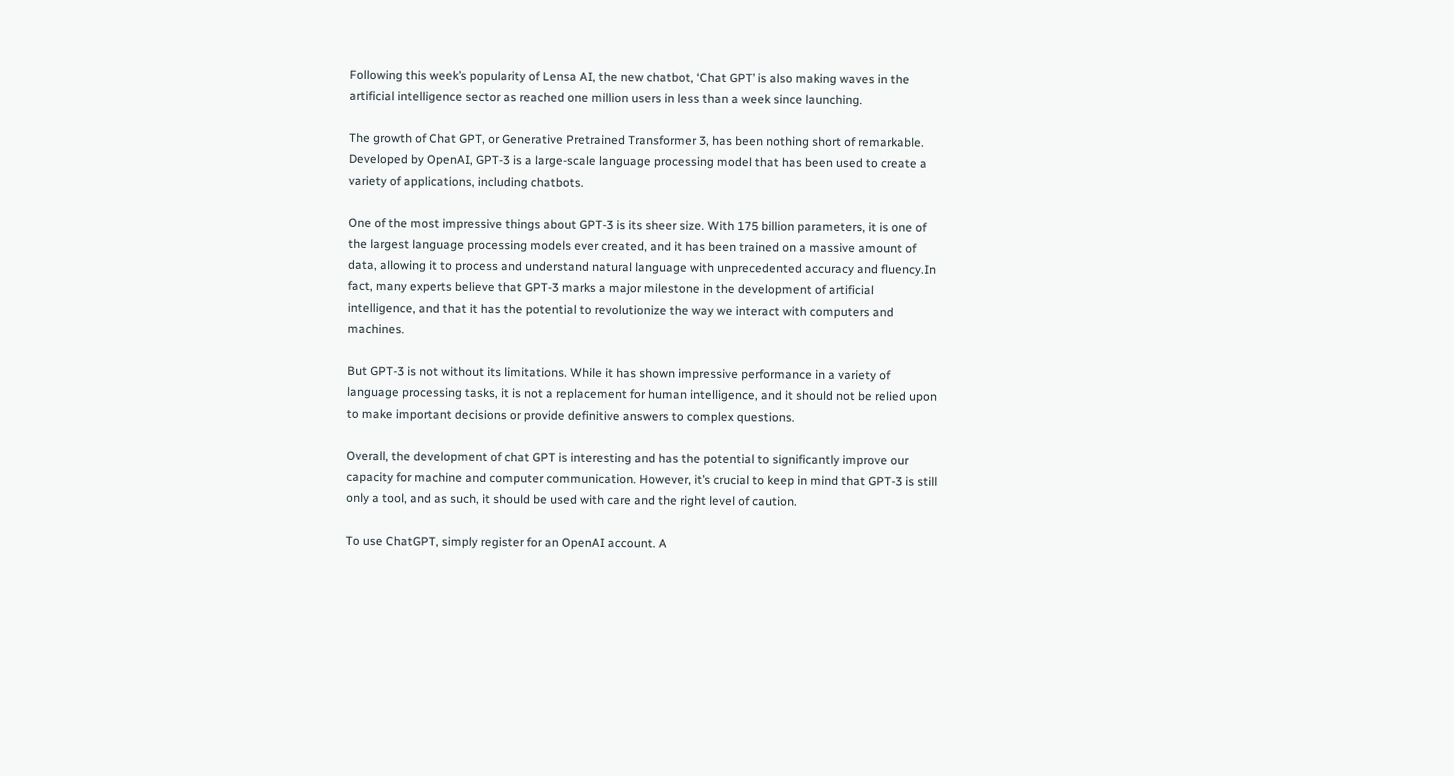Following this week’s popularity of Lensa AI, the new chatbot, ‘Chat GPT’ is also making waves in the artificial intelligence sector as reached one million users in less than a week since launching.

The growth of Chat GPT, or Generative Pretrained Transformer 3, has been nothing short of remarkable. Developed by OpenAI, GPT-3 is a large-scale language processing model that has been used to create a variety of applications, including chatbots.

One of the most impressive things about GPT-3 is its sheer size. With 175 billion parameters, it is one of the largest language processing models ever created, and it has been trained on a massive amount of data, allowing it to process and understand natural language with unprecedented accuracy and fluency.In fact, many experts believe that GPT-3 marks a major milestone in the development of artificial intelligence, and that it has the potential to revolutionize the way we interact with computers and machines.

But GPT-3 is not without its limitations. While it has shown impressive performance in a variety of language processing tasks, it is not a replacement for human intelligence, and it should not be relied upon to make important decisions or provide definitive answers to complex questions.

Overall, the development of chat GPT is interesting and has the potential to significantly improve our capacity for machine and computer communication. However, it’s crucial to keep in mind that GPT-3 is still only a tool, and as such, it should be used with care and the right level of caution.

To use ChatGPT, simply register for an OpenAI account. A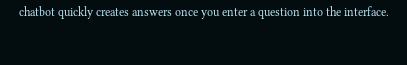chatbot quickly creates answers once you enter a question into the interface.